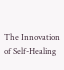The Innovation of Self-Healing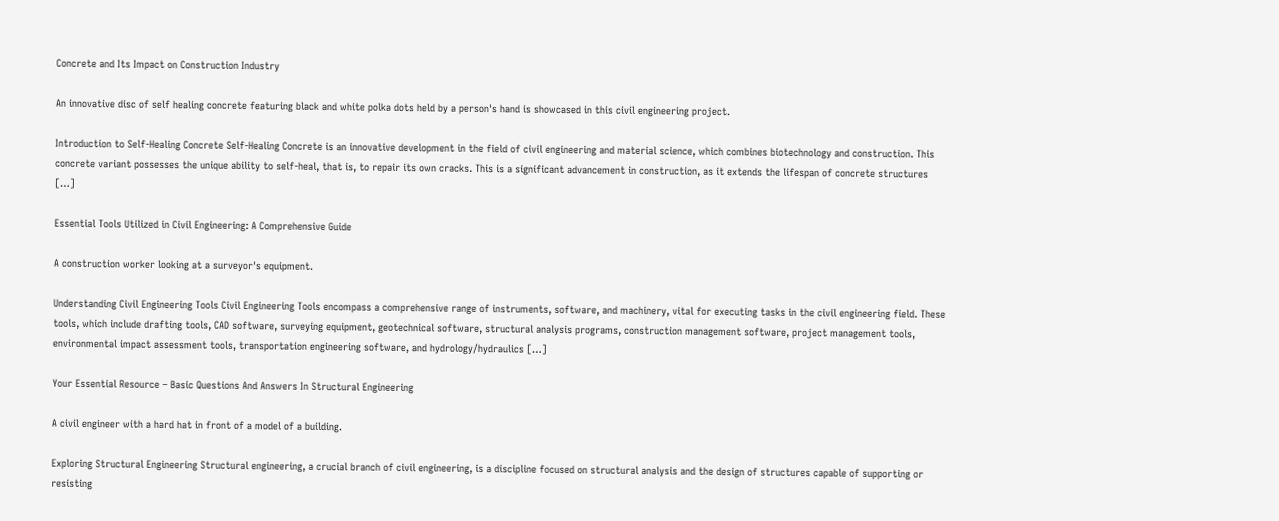Concrete and Its Impact on Construction Industry

An innovative disc of self healing concrete featuring black and white polka dots held by a person's hand is showcased in this civil engineering project.

Introduction to Self-Healing Concrete Self-Healing Concrete is an innovative development in the field of civil engineering and material science, which combines biotechnology and construction. This concrete variant possesses the unique ability to self-heal, that is, to repair its own cracks. This is a significant advancement in construction, as it extends the lifespan of concrete structures […]

Essential Tools Utilized in Civil Engineering: A Comprehensive Guide

A construction worker looking at a surveyor's equipment.

Understanding Civil Engineering Tools Civil Engineering Tools encompass a comprehensive range of instruments, software, and machinery, vital for executing tasks in the civil engineering field. These tools, which include drafting tools, CAD software, surveying equipment, geotechnical software, structural analysis programs, construction management software, project management tools, environmental impact assessment tools, transportation engineering software, and hydrology/hydraulics […]

Your Essential Resource – Basic Questions And Answers In Structural Engineering

A civil engineer with a hard hat in front of a model of a building.

Exploring Structural Engineering Structural engineering, a crucial branch of civil engineering, is a discipline focused on structural analysis and the design of structures capable of supporting or resisting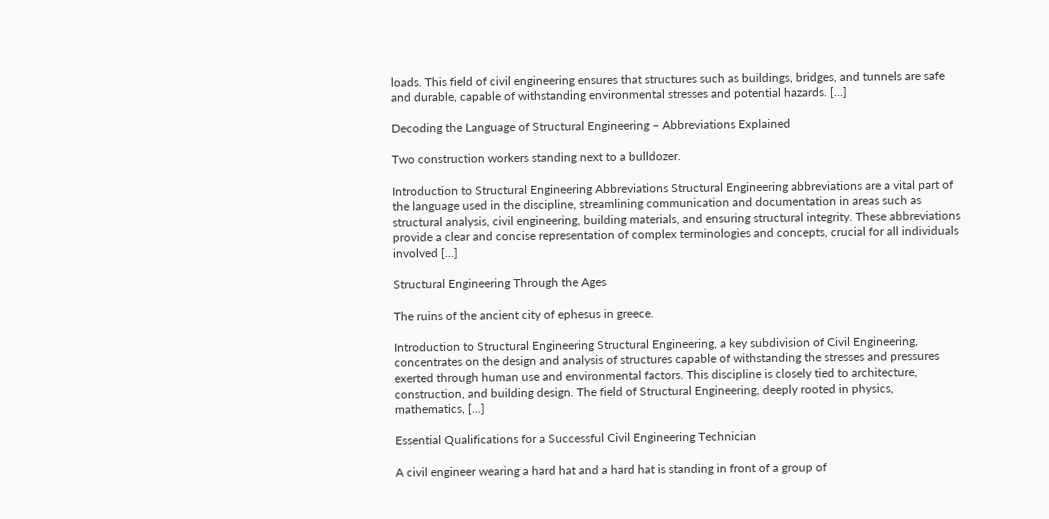loads. This field of civil engineering ensures that structures such as buildings, bridges, and tunnels are safe and durable, capable of withstanding environmental stresses and potential hazards. […]

Decoding the Language of Structural Engineering – Abbreviations Explained

Two construction workers standing next to a bulldozer.

Introduction to Structural Engineering Abbreviations Structural Engineering abbreviations are a vital part of the language used in the discipline, streamlining communication and documentation in areas such as structural analysis, civil engineering, building materials, and ensuring structural integrity. These abbreviations provide a clear and concise representation of complex terminologies and concepts, crucial for all individuals involved […]

Structural Engineering Through the Ages

The ruins of the ancient city of ephesus in greece.

Introduction to Structural Engineering Structural Engineering, a key subdivision of Civil Engineering, concentrates on the design and analysis of structures capable of withstanding the stresses and pressures exerted through human use and environmental factors. This discipline is closely tied to architecture, construction, and building design. The field of Structural Engineering, deeply rooted in physics, mathematics, […]

Essential Qualifications for a Successful Civil Engineering Technician

A civil engineer wearing a hard hat and a hard hat is standing in front of a group of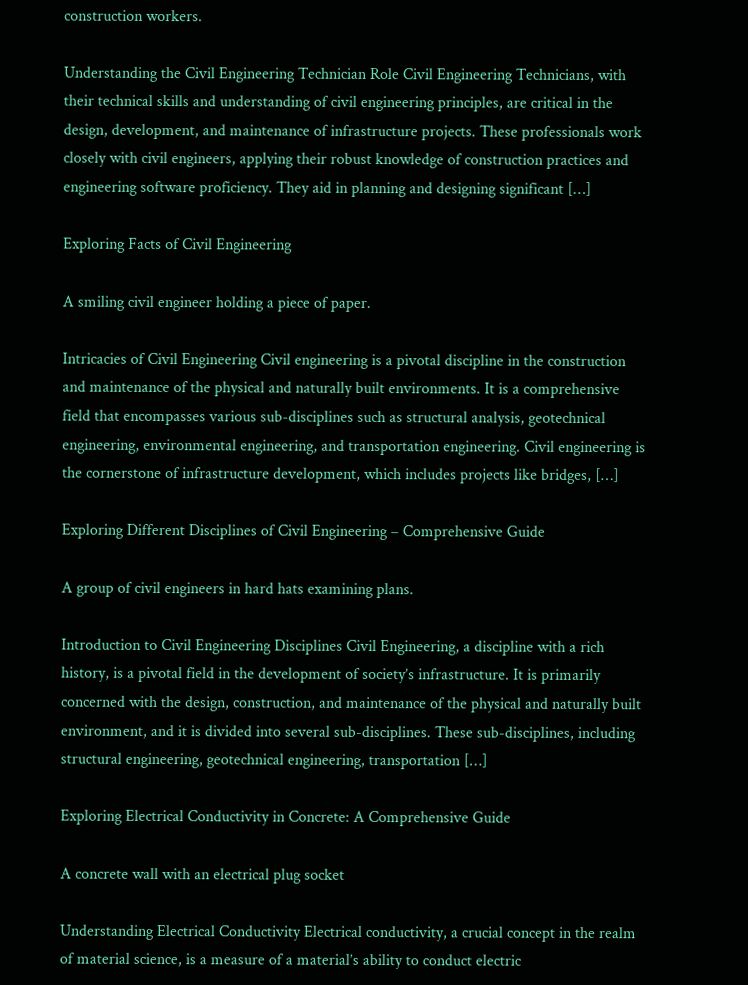construction workers.

Understanding the Civil Engineering Technician Role Civil Engineering Technicians, with their technical skills and understanding of civil engineering principles, are critical in the design, development, and maintenance of infrastructure projects. These professionals work closely with civil engineers, applying their robust knowledge of construction practices and engineering software proficiency. They aid in planning and designing significant […]

Exploring Facts of Civil Engineering

A smiling civil engineer holding a piece of paper.

Intricacies of Civil Engineering Civil engineering is a pivotal discipline in the construction and maintenance of the physical and naturally built environments. It is a comprehensive field that encompasses various sub-disciplines such as structural analysis, geotechnical engineering, environmental engineering, and transportation engineering. Civil engineering is the cornerstone of infrastructure development, which includes projects like bridges, […]

Exploring Different Disciplines of Civil Engineering – Comprehensive Guide

A group of civil engineers in hard hats examining plans.

Introduction to Civil Engineering Disciplines Civil Engineering, a discipline with a rich history, is a pivotal field in the development of society’s infrastructure. It is primarily concerned with the design, construction, and maintenance of the physical and naturally built environment, and it is divided into several sub-disciplines. These sub-disciplines, including structural engineering, geotechnical engineering, transportation […]

Exploring Electrical Conductivity in Concrete: A Comprehensive Guide

A concrete wall with an electrical plug socket

Understanding Electrical Conductivity Electrical conductivity, a crucial concept in the realm of material science, is a measure of a material’s ability to conduct electric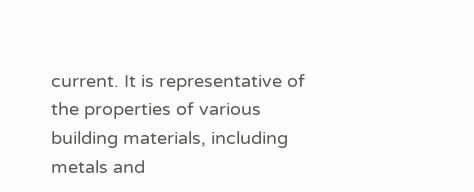current. It is representative of the properties of various building materials, including metals and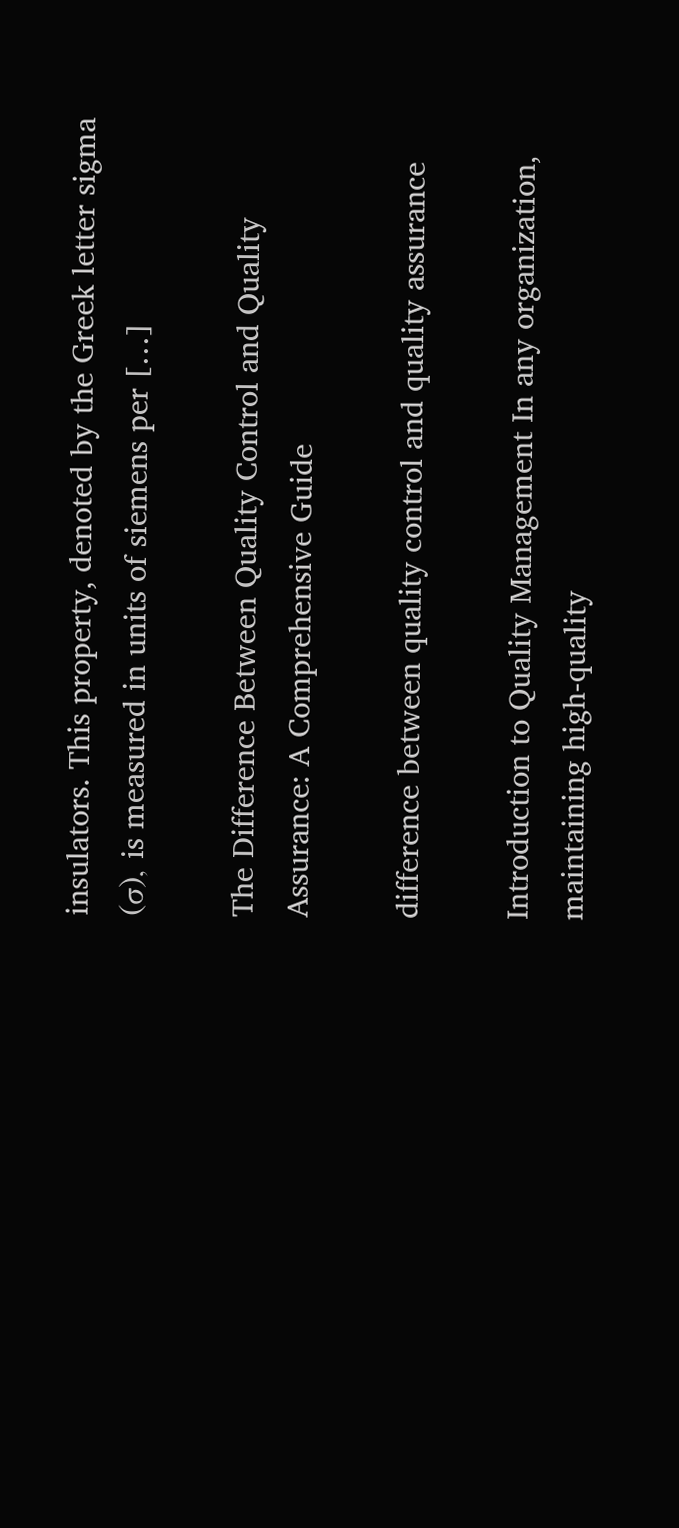insulators. This property, denoted by the Greek letter sigma (σ), is measured in units of siemens per […]

The Difference Between Quality Control and Quality Assurance: A Comprehensive Guide

difference between quality control and quality assurance

Introduction to Quality Management In any organization, maintaining high-quality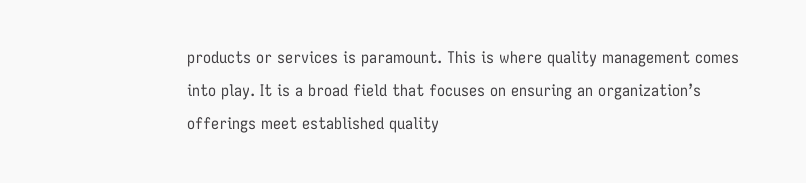products or services is paramount. This is where quality management comes into play. It is a broad field that focuses on ensuring an organization’s offerings meet established quality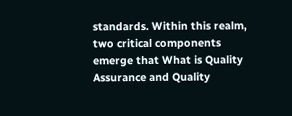standards. Within this realm, two critical components emerge that What is Quality Assurance and Quality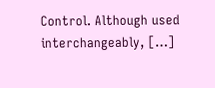Control. Although used interchangeably, […]